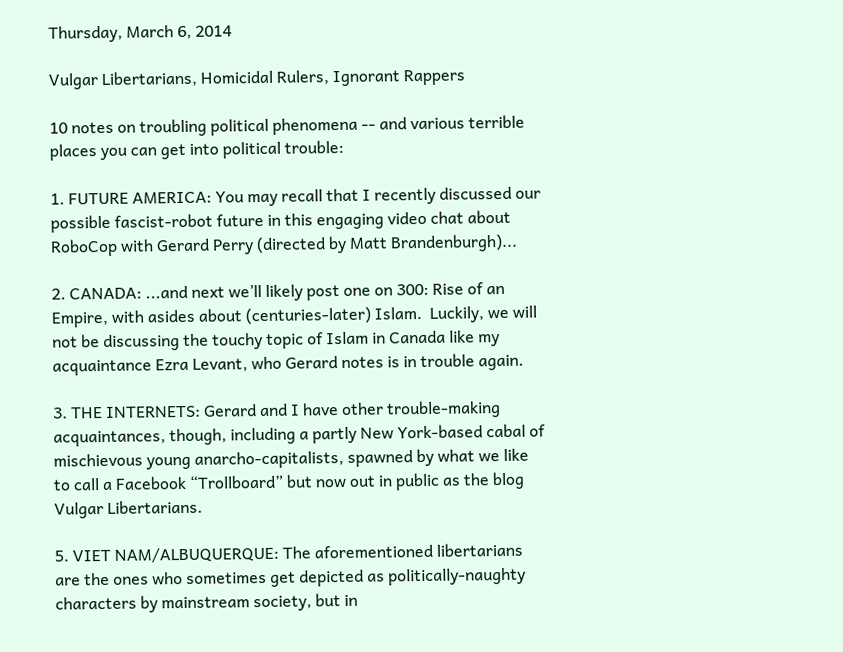Thursday, March 6, 2014

Vulgar Libertarians, Homicidal Rulers, Ignorant Rappers

10 notes on troubling political phenomena -- and various terrible places you can get into political trouble:

1. FUTURE AMERICA: You may recall that I recently discussed our possible fascist-robot future in this engaging video chat about RoboCop with Gerard Perry (directed by Matt Brandenburgh)...

2. CANADA: ...and next we’ll likely post one on 300: Rise of an Empire, with asides about (centuries-later) Islam.  Luckily, we will not be discussing the touchy topic of Islam in Canada like my acquaintance Ezra Levant, who Gerard notes is in trouble again.

3. THE INTERNETS: Gerard and I have other trouble-making acquaintances, though, including a partly New York-based cabal of mischievous young anarcho-capitalists, spawned by what we like to call a Facebook “Trollboard” but now out in public as the blog Vulgar Libertarians.

5. VIET NAM/ALBUQUERQUE: The aforementioned libertarians are the ones who sometimes get depicted as politically-naughty characters by mainstream society, but in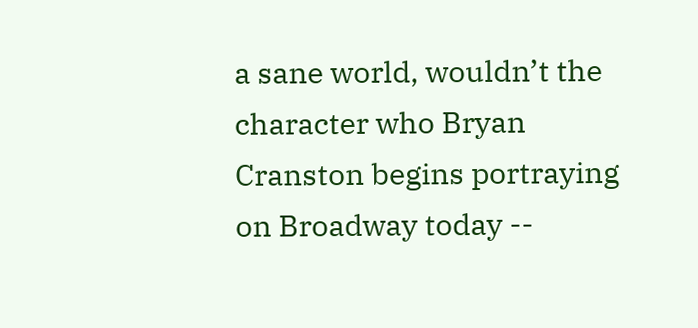a sane world, wouldn’t the character who Bryan Cranston begins portraying on Broadway today --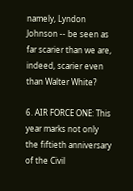namely, Lyndon Johnson -- be seen as far scarier than we are, indeed, scarier even than Walter White?

6. AIR FORCE ONE: This year marks not only the fiftieth anniversary of the Civil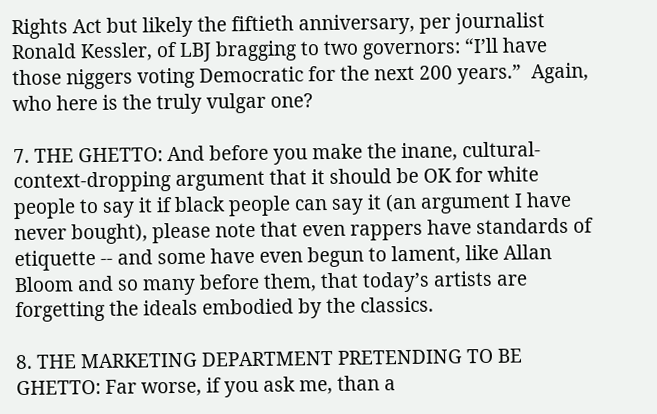Rights Act but likely the fiftieth anniversary, per journalist Ronald Kessler, of LBJ bragging to two governors: “I’ll have those niggers voting Democratic for the next 200 years.”  Again, who here is the truly vulgar one?

7. THE GHETTO: And before you make the inane, cultural-context-dropping argument that it should be OK for white people to say it if black people can say it (an argument I have never bought), please note that even rappers have standards of etiquette -- and some have even begun to lament, like Allan Bloom and so many before them, that today’s artists are forgetting the ideals embodied by the classics.

8. THE MARKETING DEPARTMENT PRETENDING TO BE GHETTO: Far worse, if you ask me, than a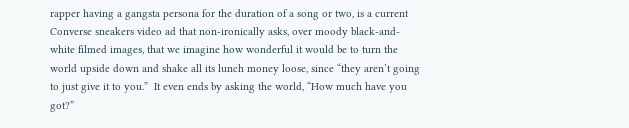rapper having a gangsta persona for the duration of a song or two, is a current Converse sneakers video ad that non-ironically asks, over moody black-and-white filmed images, that we imagine how wonderful it would be to turn the world upside down and shake all its lunch money loose, since “they aren’t going to just give it to you.”  It even ends by asking the world, “How much have you got?”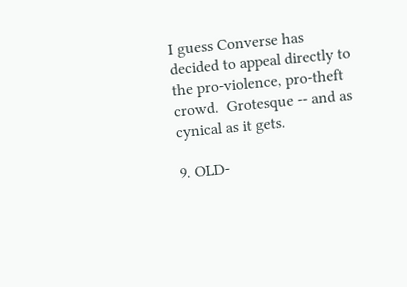I guess Converse has decided to appeal directly to the pro-violence, pro-theft crowd.  Grotesque -- and as cynical as it gets.

9. OLD-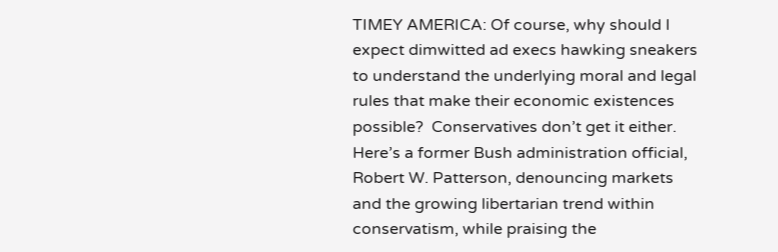TIMEY AMERICA: Of course, why should I expect dimwitted ad execs hawking sneakers to understand the underlying moral and legal rules that make their economic existences possible?  Conservatives don’t get it either.  Here’s a former Bush administration official, Robert W. Patterson, denouncing markets and the growing libertarian trend within conservatism, while praising the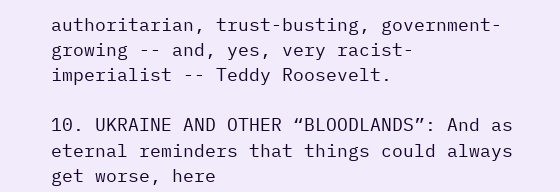authoritarian, trust-busting, government-growing -- and, yes, very racist-imperialist -- Teddy Roosevelt.

10. UKRAINE AND OTHER “BLOODLANDS”: And as eternal reminders that things could always get worse, here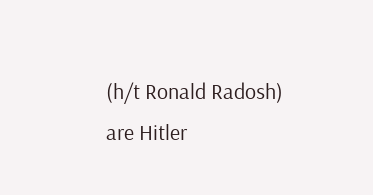(h/t Ronald Radosh) are Hitler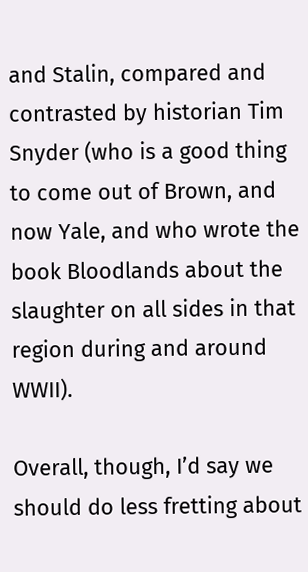and Stalin, compared and contrasted by historian Tim Snyder (who is a good thing to come out of Brown, and now Yale, and who wrote the book Bloodlands about the slaughter on all sides in that region during and around WWII).

Overall, though, I’d say we should do less fretting about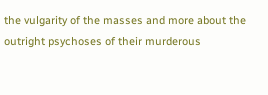the vulgarity of the masses and more about the outright psychoses of their murderous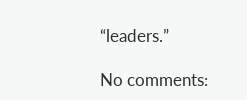“leaders.”

No comments: